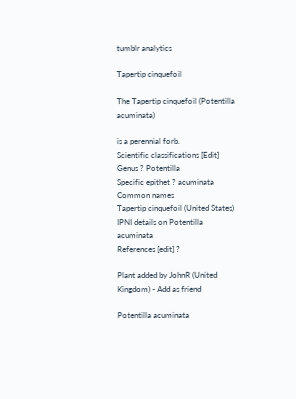tumblr analytics

Tapertip cinquefoil

The Tapertip cinquefoil (Potentilla acuminata)

is a perennial forb.
Scientific classifications [Edit]
Genus ? Potentilla
Specific epithet ? acuminata
Common names
Tapertip cinquefoil (United States)
IPNI details on Potentilla acuminata
References [edit] ?

Plant added by JohnR (United Kingdom) - Add as friend

Potentilla acuminata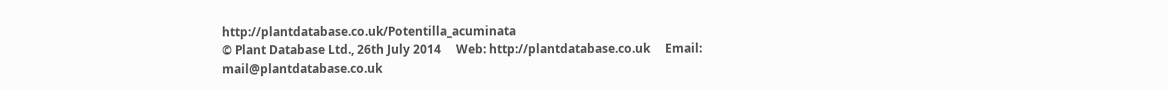http://plantdatabase.co.uk/Potentilla_acuminata
© Plant Database Ltd., 26th July 2014     Web: http://plantdatabase.co.uk     Email: mail@plantdatabase.co.uk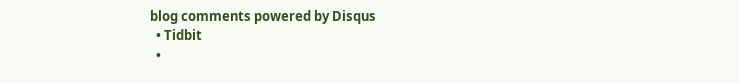blog comments powered by Disqus
  • Tidbit
  •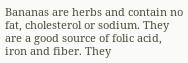Bananas are herbs and contain no fat, cholesterol or sodium. They are a good source of folic acid, iron and fiber. They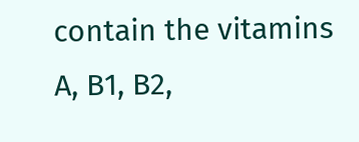contain the vitamins A, B1, B2,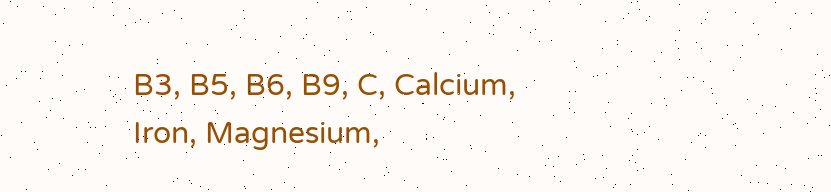B3, B5, B6, B9, C, Calcium, Iron, Magnesium,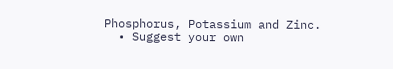Phosphorus, Potassium and Zinc.
  • Suggest your own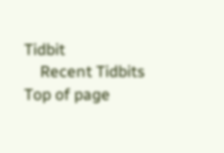Tidbit
    Recent Tidbits
Top of page